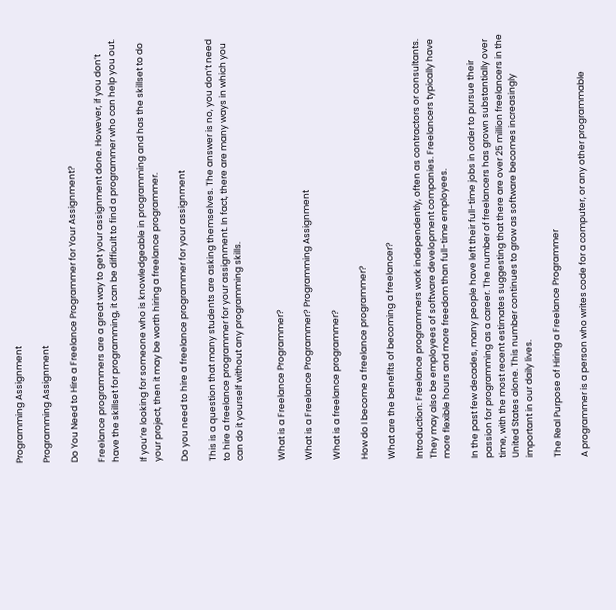Programming Assignment

Programming Assignment

Do You Need to Hire a Freelance Programmer for Your Assignment?

Freelance programmers are a great way to get your assignment done. However, if you don’t have the skillset for programming, it can be difficult to find a programmer who can help you out.

If you’re looking for someone who is knowledgeable in programming and has the skillset to do your project, then it may be worth hiring a freelance programmer.

Do you need to hire a freelance programmer for your assignment

This is a question that many students are asking themselves. The answer is no, you don’t need to hire a freelance programmer for your assignment. In fact, there are many ways in which you can do it yourself without any programming skills.


What is a Freelance Programmer?

What is a Freelance Programmer? Programming Assignment

What is a freelance programmer?

How do I become a freelance programmer?

What are the benefits of becoming a freelancer?

Introduction: Freelance programmers work independently, often as contractors or consultants. They may also be employees of software development companies. Freelancers typically have more flexible hours and more freedom than full-time employees.

In the past few decades, many people have left their full-time jobs in order to pursue their passion for programming as a career. The number of freelancers has grown substantially over time, with the most recent estimates suggesting that there are over 25 million freelancers in the United States alone. This number continues to grow as software becomes increasingly important in our daily lives.

The Real Purpose of Hiring a Freelance Programmer

A programmer is a person who writes code for a computer, or any other programmable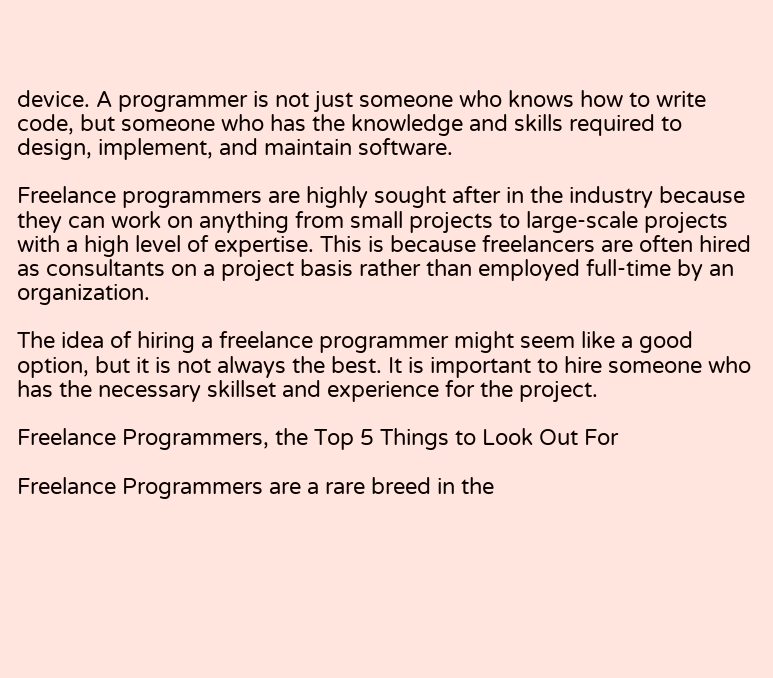device. A programmer is not just someone who knows how to write code, but someone who has the knowledge and skills required to design, implement, and maintain software.

Freelance programmers are highly sought after in the industry because they can work on anything from small projects to large-scale projects with a high level of expertise. This is because freelancers are often hired as consultants on a project basis rather than employed full-time by an organization.

The idea of hiring a freelance programmer might seem like a good option, but it is not always the best. It is important to hire someone who has the necessary skillset and experience for the project.

Freelance Programmers, the Top 5 Things to Look Out For

Freelance Programmers are a rare breed in the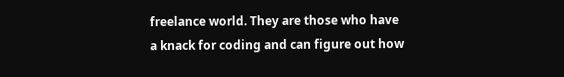freelance world. They are those who have a knack for coding and can figure out how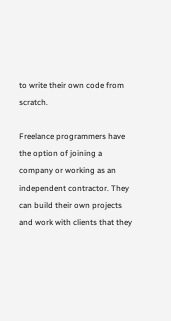to write their own code from scratch.

Freelance programmers have the option of joining a company or working as an independent contractor. They can build their own projects and work with clients that they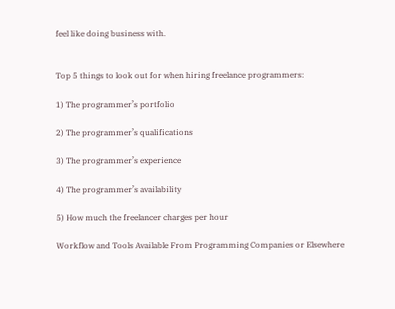feel like doing business with.


Top 5 things to look out for when hiring freelance programmers:

1) The programmer’s portfolio

2) The programmer’s qualifications

3) The programmer’s experience

4) The programmer’s availability

5) How much the freelancer charges per hour

Workflow and Tools Available From Programming Companies or Elsewhere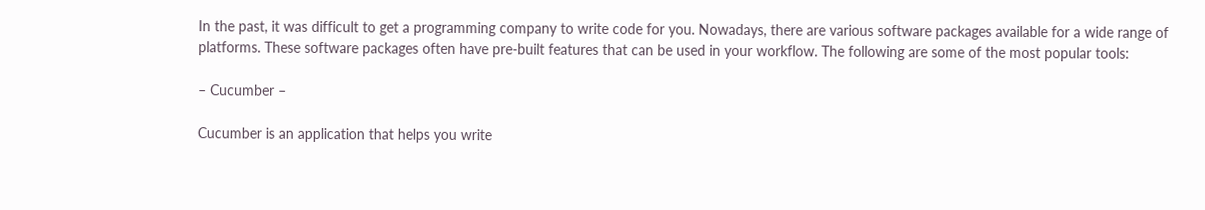In the past, it was difficult to get a programming company to write code for you. Nowadays, there are various software packages available for a wide range of platforms. These software packages often have pre-built features that can be used in your workflow. The following are some of the most popular tools:

– Cucumber –

Cucumber is an application that helps you write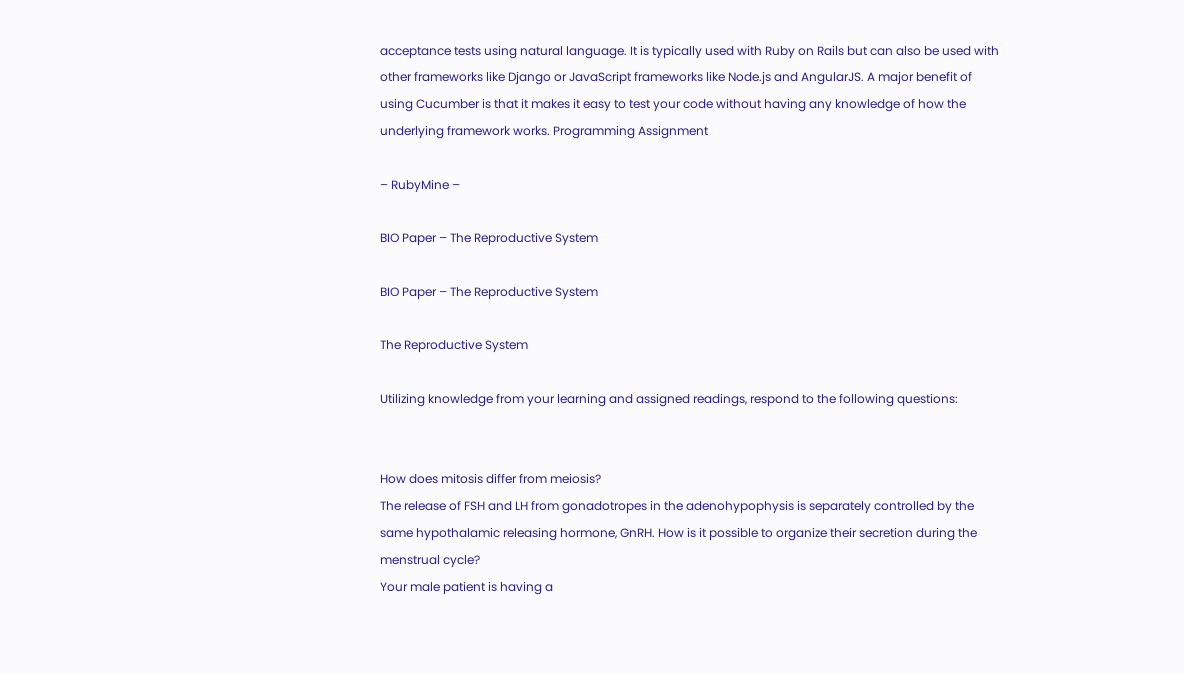acceptance tests using natural language. It is typically used with Ruby on Rails but can also be used with other frameworks like Django or JavaScript frameworks like Node.js and AngularJS. A major benefit of using Cucumber is that it makes it easy to test your code without having any knowledge of how the underlying framework works. Programming Assignment

– RubyMine –

BIO Paper – The Reproductive System

BIO Paper – The Reproductive System

The Reproductive System

Utilizing knowledge from your learning and assigned readings, respond to the following questions:


How does mitosis differ from meiosis?
The release of FSH and LH from gonadotropes in the adenohypophysis is separately controlled by the same hypothalamic releasing hormone, GnRH. How is it possible to organize their secretion during the menstrual cycle?
Your male patient is having a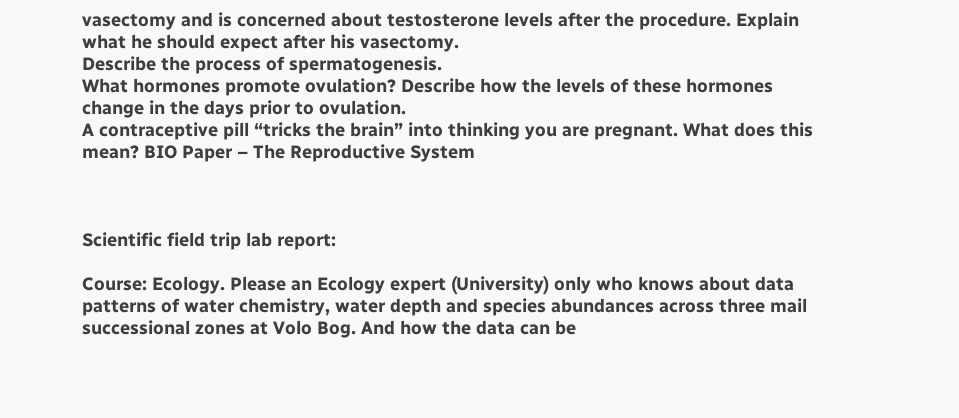vasectomy and is concerned about testosterone levels after the procedure. Explain what he should expect after his vasectomy.
Describe the process of spermatogenesis.
What hormones promote ovulation? Describe how the levels of these hormones change in the days prior to ovulation.
A contraceptive pill “tricks the brain” into thinking you are pregnant. What does this mean? BIO Paper – The Reproductive System



Scientific field trip lab report:

Course: Ecology. Please an Ecology expert (University) only who knows about data patterns of water chemistry, water depth and species abundances across three mail successional zones at Volo Bog. And how the data can be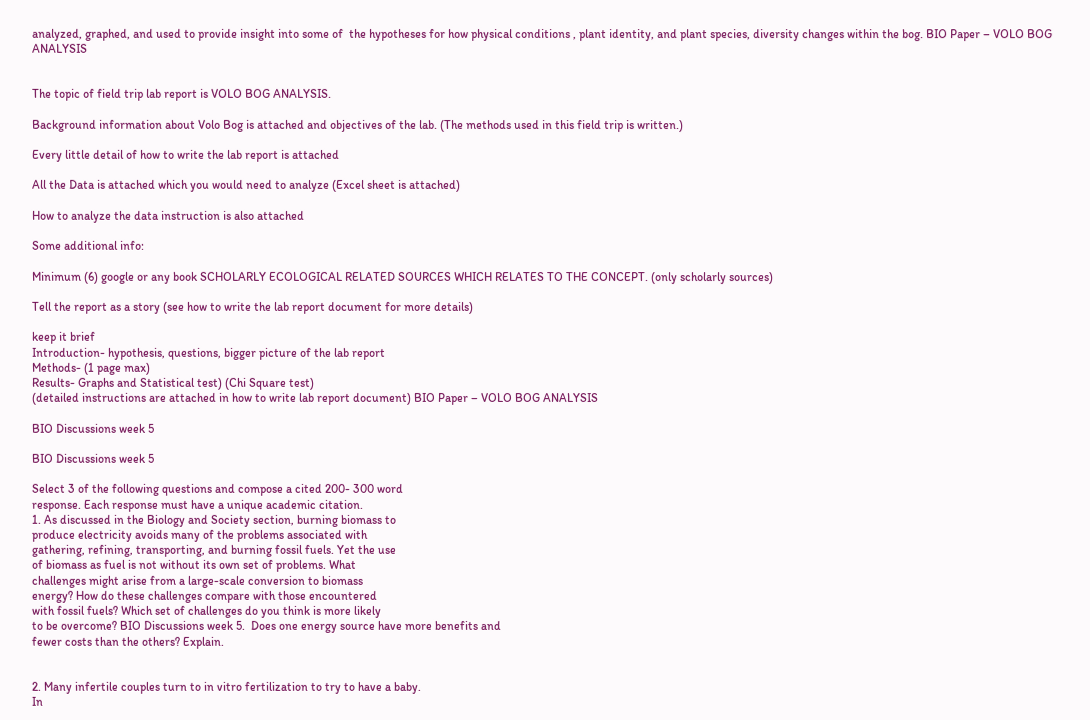analyzed, graphed, and used to provide insight into some of  the hypotheses for how physical conditions , plant identity, and plant species, diversity changes within the bog. BIO Paper – VOLO BOG ANALYSIS


The topic of field trip lab report is VOLO BOG ANALYSIS.

Background information about Volo Bog is attached and objectives of the lab. (The methods used in this field trip is written.)

Every little detail of how to write the lab report is attached

All the Data is attached which you would need to analyze (Excel sheet is attached)

How to analyze the data instruction is also attached

Some additional info:

Minimum (6) google or any book SCHOLARLY ECOLOGICAL RELATED SOURCES WHICH RELATES TO THE CONCEPT. (only scholarly sources)

Tell the report as a story (see how to write the lab report document for more details)

keep it brief
Introduction- hypothesis, questions, bigger picture of the lab report
Methods- (1 page max)
Results- Graphs and Statistical test) (Chi Square test)
(detailed instructions are attached in how to write lab report document) BIO Paper – VOLO BOG ANALYSIS

BIO Discussions week 5

BIO Discussions week 5

Select 3 of the following questions and compose a cited 200- 300 word
response. Each response must have a unique academic citation.
1. As discussed in the Biology and Society section, burning biomass to
produce electricity avoids many of the problems associated with
gathering, refining, transporting, and burning fossil fuels. Yet the use
of biomass as fuel is not without its own set of problems. What
challenges might arise from a large-scale conversion to biomass
energy? How do these challenges compare with those encountered
with fossil fuels? Which set of challenges do you think is more likely
to be overcome? BIO Discussions week 5.  Does one energy source have more benefits and
fewer costs than the others? Explain.


2. Many infertile couples turn to in vitro fertilization to try to have a baby.
In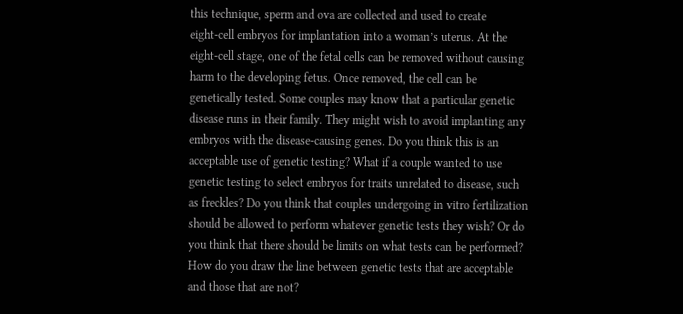this technique, sperm and ova are collected and used to create
eight-cell embryos for implantation into a woman’s uterus. At the
eight-cell stage, one of the fetal cells can be removed without causing
harm to the developing fetus. Once removed, the cell can be
genetically tested. Some couples may know that a particular genetic
disease runs in their family. They might wish to avoid implanting any
embryos with the disease-causing genes. Do you think this is an
acceptable use of genetic testing? What if a couple wanted to use
genetic testing to select embryos for traits unrelated to disease, such
as freckles? Do you think that couples undergoing in vitro fertilization
should be allowed to perform whatever genetic tests they wish? Or do
you think that there should be limits on what tests can be performed?
How do you draw the line between genetic tests that are acceptable
and those that are not?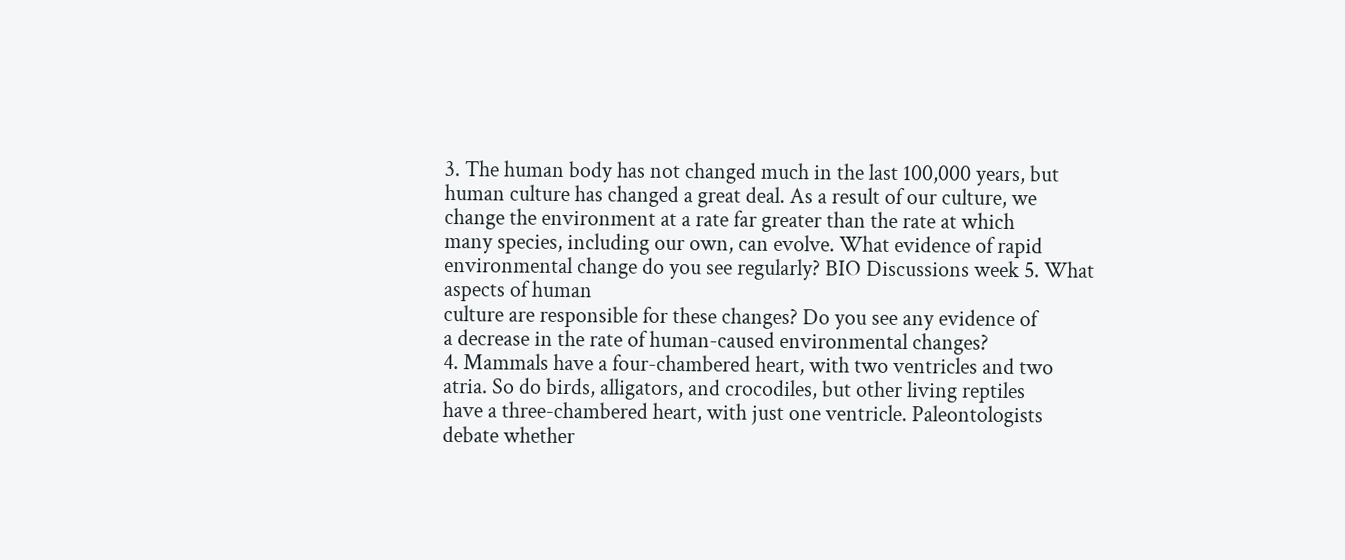3. The human body has not changed much in the last 100,000 years, but
human culture has changed a great deal. As a result of our culture, we
change the environment at a rate far greater than the rate at which
many species, including our own, can evolve. What evidence of rapid
environmental change do you see regularly? BIO Discussions week 5. What aspects of human
culture are responsible for these changes? Do you see any evidence of
a decrease in the rate of human-caused environmental changes?
4. Mammals have a four-chambered heart, with two ventricles and two
atria. So do birds, alligators, and crocodiles, but other living reptiles
have a three-chambered heart, with just one ventricle. Paleontologists
debate whether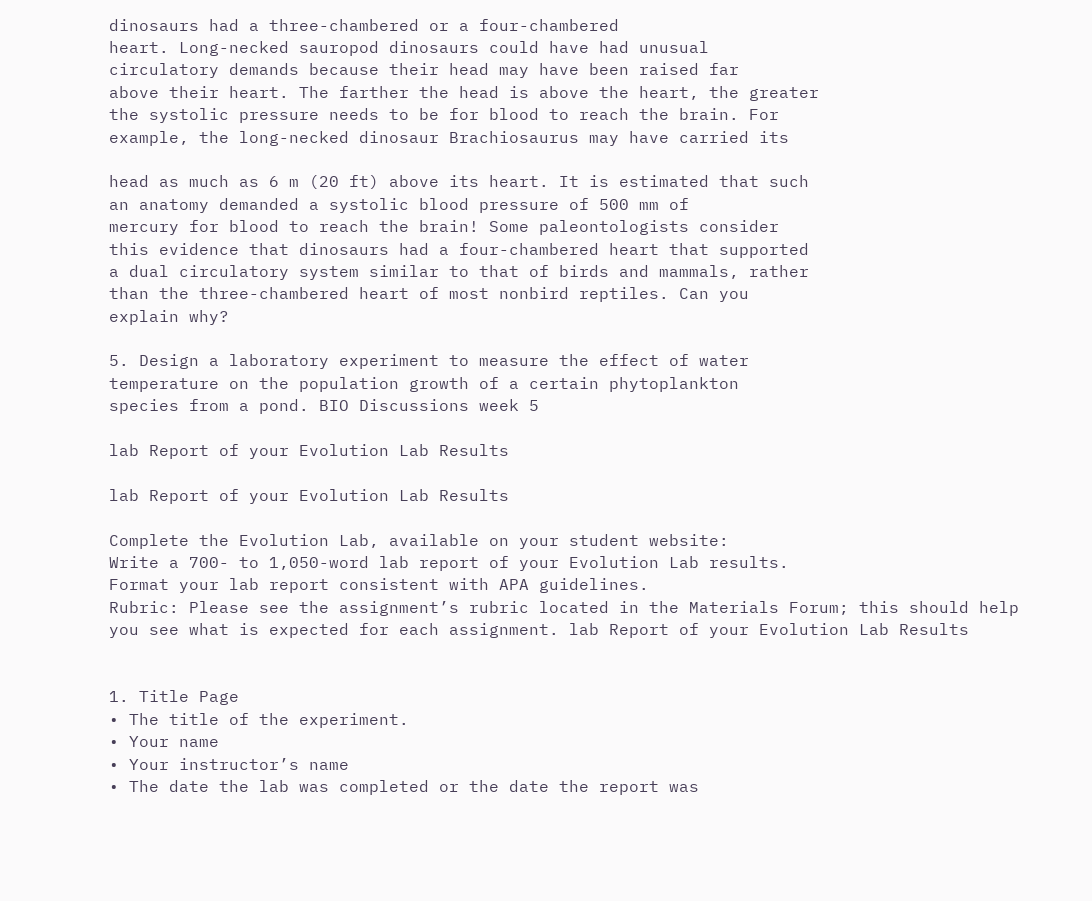dinosaurs had a three-chambered or a four-chambered
heart. Long-necked sauropod dinosaurs could have had unusual
circulatory demands because their head may have been raised far
above their heart. The farther the head is above the heart, the greater
the systolic pressure needs to be for blood to reach the brain. For
example, the long-necked dinosaur Brachiosaurus may have carried its

head as much as 6 m (20 ft) above its heart. It is estimated that such
an anatomy demanded a systolic blood pressure of 500 mm of
mercury for blood to reach the brain! Some paleontologists consider
this evidence that dinosaurs had a four-chambered heart that supported
a dual circulatory system similar to that of birds and mammals, rather
than the three-chambered heart of most nonbird reptiles. Can you
explain why?

5. Design a laboratory experiment to measure the effect of water
temperature on the population growth of a certain phytoplankton
species from a pond. BIO Discussions week 5

lab Report of your Evolution Lab Results

lab Report of your Evolution Lab Results

Complete the Evolution Lab, available on your student website:
Write a 700- to 1,050-word lab report of your Evolution Lab results.
Format your lab report consistent with APA guidelines.
Rubric: Please see the assignment’s rubric located in the Materials Forum; this should help you see what is expected for each assignment. lab Report of your Evolution Lab Results


1. Title Page
• The title of the experiment.
• Your name
• Your instructor’s name
• The date the lab was completed or the date the report was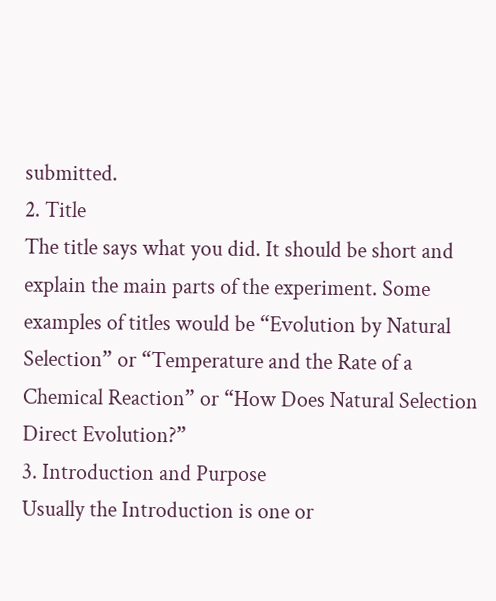submitted.
2. Title
The title says what you did. It should be short and explain the main parts of the experiment. Some examples of titles would be “Evolution by Natural Selection” or “Temperature and the Rate of a Chemical Reaction” or “How Does Natural Selection Direct Evolution?”
3. Introduction and Purpose
Usually the Introduction is one or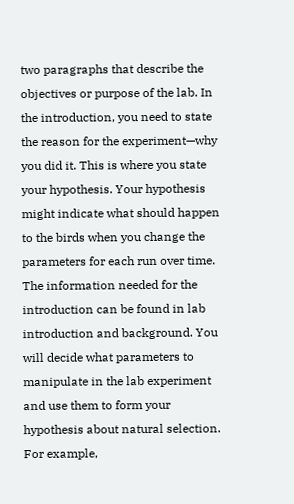two paragraphs that describe the objectives or purpose of the lab. In the introduction, you need to state the reason for the experiment—why you did it. This is where you state your hypothesis. Your hypothesis might indicate what should happen to the birds when you change the parameters for each run over time. The information needed for the introduction can be found in lab introduction and background. You will decide what parameters to manipulate in the lab experiment and use them to form your hypothesis about natural selection. For example,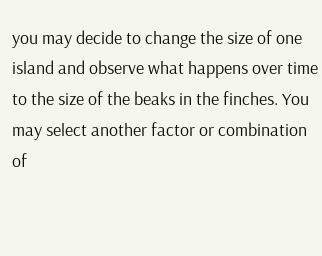you may decide to change the size of one island and observe what happens over time to the size of the beaks in the finches. You may select another factor or combination of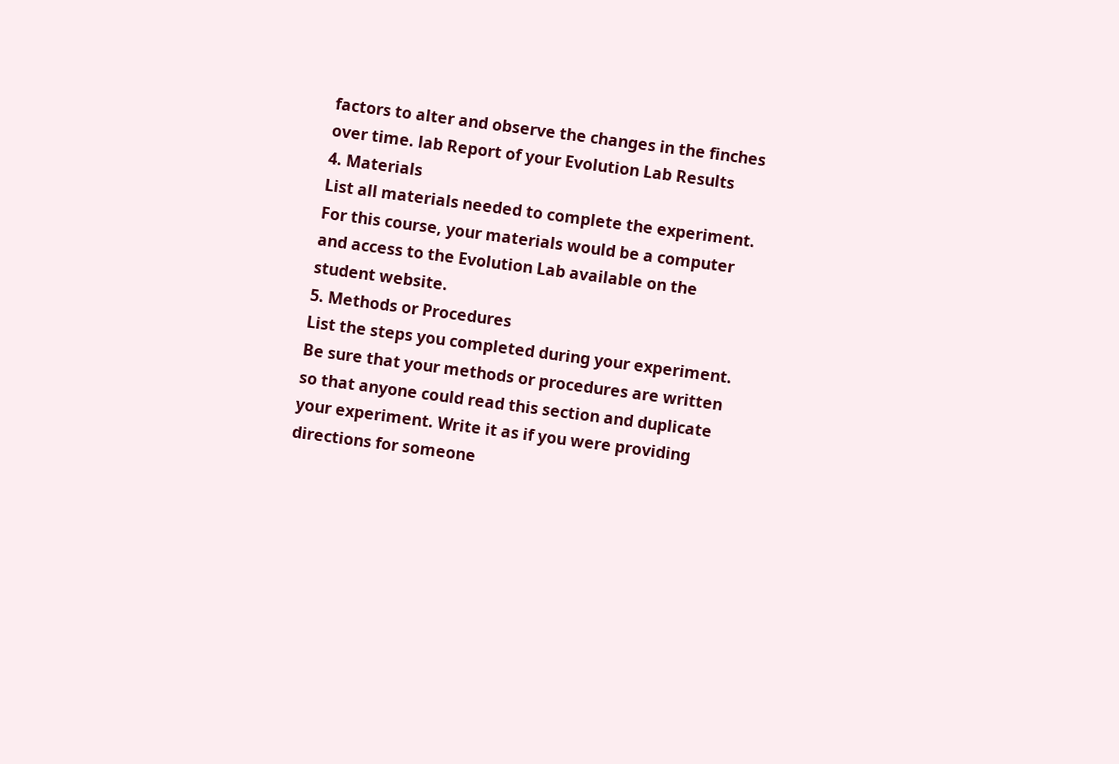factors to alter and observe the changes in the finches over time. lab Report of your Evolution Lab Results
4. Materials
List all materials needed to complete the experiment. For this course, your materials would be a computer and access to the Evolution Lab available on the student website.
5. Methods or Procedures
List the steps you completed during your experiment. Be sure that your methods or procedures are written so that anyone could read this section and duplicate your experiment. Write it as if you were providing directions for someone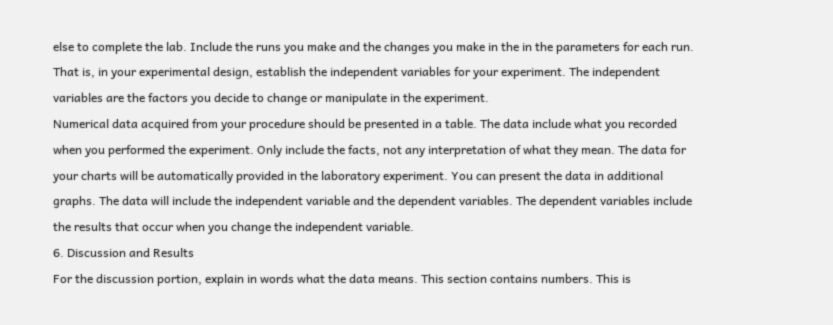else to complete the lab. Include the runs you make and the changes you make in the in the parameters for each run. That is, in your experimental design, establish the independent variables for your experiment. The independent variables are the factors you decide to change or manipulate in the experiment.
Numerical data acquired from your procedure should be presented in a table. The data include what you recorded when you performed the experiment. Only include the facts, not any interpretation of what they mean. The data for your charts will be automatically provided in the laboratory experiment. You can present the data in additional graphs. The data will include the independent variable and the dependent variables. The dependent variables include the results that occur when you change the independent variable.
6. Discussion and Results
For the discussion portion, explain in words what the data means. This section contains numbers. This is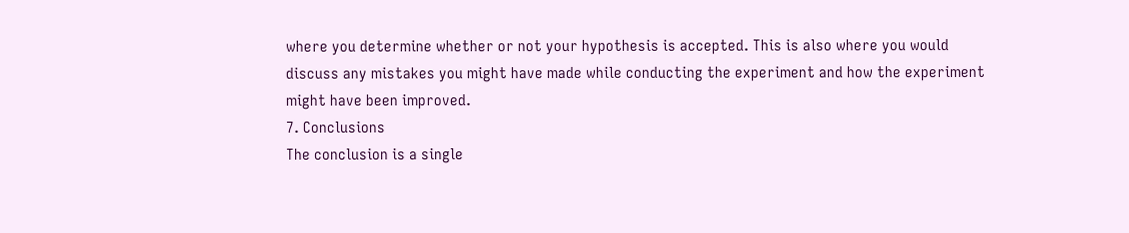where you determine whether or not your hypothesis is accepted. This is also where you would discuss any mistakes you might have made while conducting the experiment and how the experiment might have been improved.
7. Conclusions
The conclusion is a single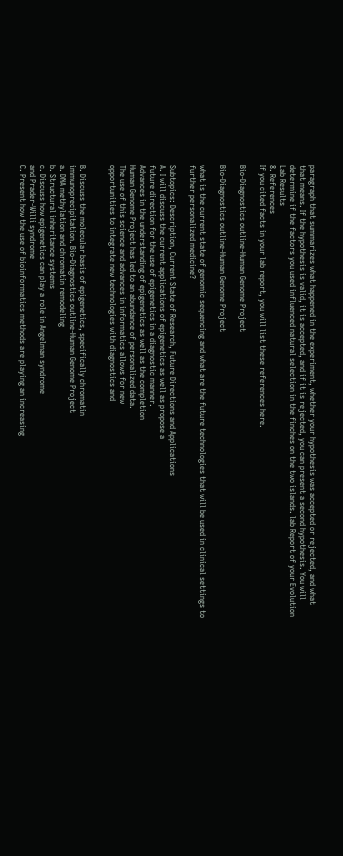paragraph that summarizes what happened in the experiment, whether your hypothesis was accepted or rejected, and what that means. If the hypothesis is valid, it is accepted, and if it is rejected, you can present a second hypothesis. You will determine if the factors you used influenced natural selection in the finches on the two islands. lab Report of your Evolution Lab Results
8. References
If you cited facts in your lab report, you will list these references here.

Bio-Diagnostics outline-Human Genome Project

Bio-Diagnostics outline-Human Genome Project

what is the current state of genomic sequencing and what are the future technologies that will be used in clinical settings to further personalized medicine?

Subtopics: Description, Current State of Research, Future Directions and Applications
A. I will discuss the current applications of epigenetics as well as propose a
future direction for the use of epigenetics in a diagnostic manner.
Advances in the understanding of epigenetics as well as the completion
Human Genome Project has led to an abundance of personalized data.
The use of this science and advances in informatics allows for new
opportunities to integrate new technologies with diagnostics and


B. Discuss the molecular basis of epigenetics, specifically chromatin
immunoprecipitation. Bio-Diagnostics outline-Human Genome Project
a. DNA methylation and chromatin remodeling
b. Structural inheritance systems
c. Discuss how epigenetics can play a role in Angelman syndrome
and Prader-Willi syndrome
C. Present how the use of bioinformatics methods are playing an increasing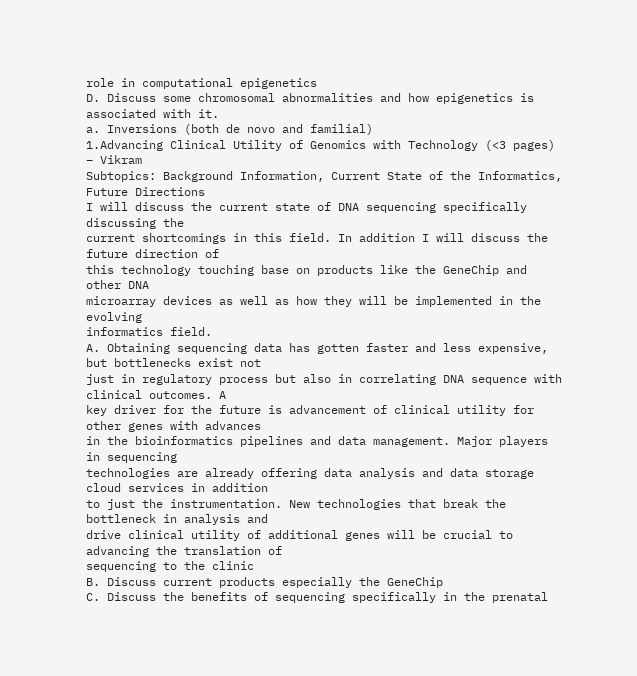role in computational epigenetics
D. Discuss some chromosomal abnormalities and how epigenetics is
associated with it.
a. Inversions (both de novo and familial)
1.Advancing Clinical Utility of Genomics with Technology (<3 pages) – Vikram
Subtopics: Background Information, Current State of the Informatics, Future Directions
I will discuss the current state of DNA sequencing specifically discussing the
current shortcomings in this field. In addition I will discuss the future direction of
this technology touching base on products like the GeneChip and other DNA
microarray devices as well as how they will be implemented in the evolving
informatics field.
A. Obtaining sequencing data has gotten faster and less expensive, but bottlenecks exist not
just in regulatory process but also in correlating DNA sequence with clinical outcomes. A
key driver for the future is advancement of clinical utility for other genes with advances
in the bioinformatics pipelines and data management. Major players in sequencing
technologies are already offering data analysis and data storage cloud services in addition
to just the instrumentation. New technologies that break the bottleneck in analysis and
drive clinical utility of additional genes will be crucial to advancing the translation of
sequencing to the clinic
B. Discuss current products especially the GeneChip
C. Discuss the benefits of sequencing specifically in the prenatal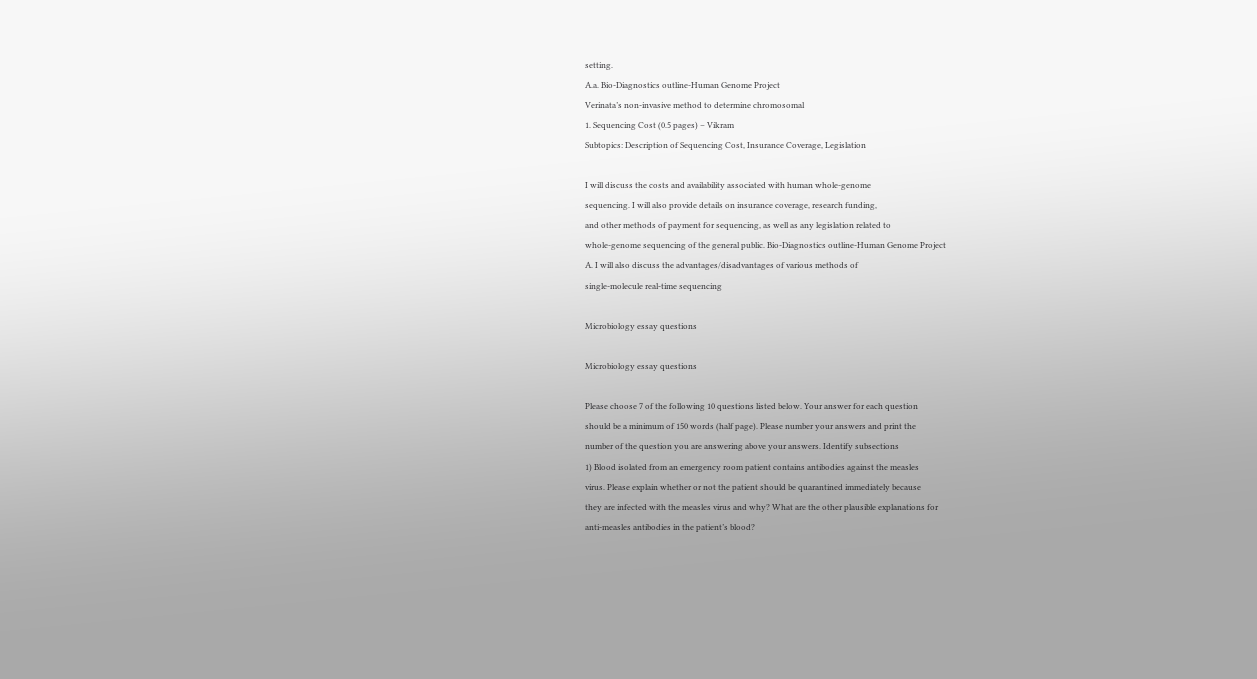setting.
A.a. Bio-Diagnostics outline-Human Genome Project
Verinata’s non-invasive method to determine chromosomal
1. Sequencing Cost (0.5 pages) – Vikram
Subtopics: Description of Sequencing Cost, Insurance Coverage, Legislation

I will discuss the costs and availability associated with human whole-genome
sequencing. I will also provide details on insurance coverage, research funding,
and other methods of payment for sequencing, as well as any legislation related to
whole-genome sequencing of the general public. Bio-Diagnostics outline-Human Genome Project
A. I will also discuss the advantages/disadvantages of various methods of
single-molecule real-time sequencing

Microbiology essay questions

Microbiology essay questions

Please choose 7 of the following 10 questions listed below. Your answer for each question
should be a minimum of 150 words (half page). Please number your answers and print the
number of the question you are answering above your answers. Identify subsections
1) Blood isolated from an emergency room patient contains antibodies against the measles
virus. Please explain whether or not the patient should be quarantined immediately because
they are infected with the measles virus and why? What are the other plausible explanations for
anti-measles antibodies in the patient’s blood?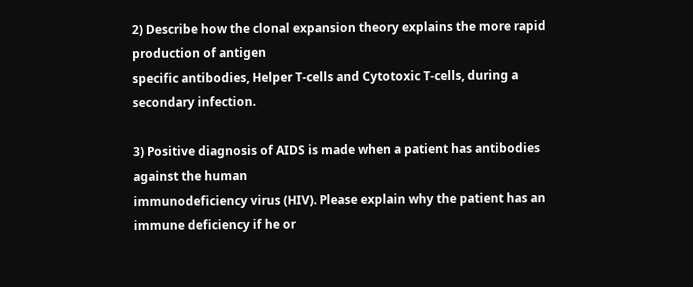2) Describe how the clonal expansion theory explains the more rapid production of antigen
specific antibodies, Helper T-cells and Cytotoxic T-cells, during a secondary infection.

3) Positive diagnosis of AIDS is made when a patient has antibodies against the human
immunodeficiency virus (HIV). Please explain why the patient has an immune deficiency if he or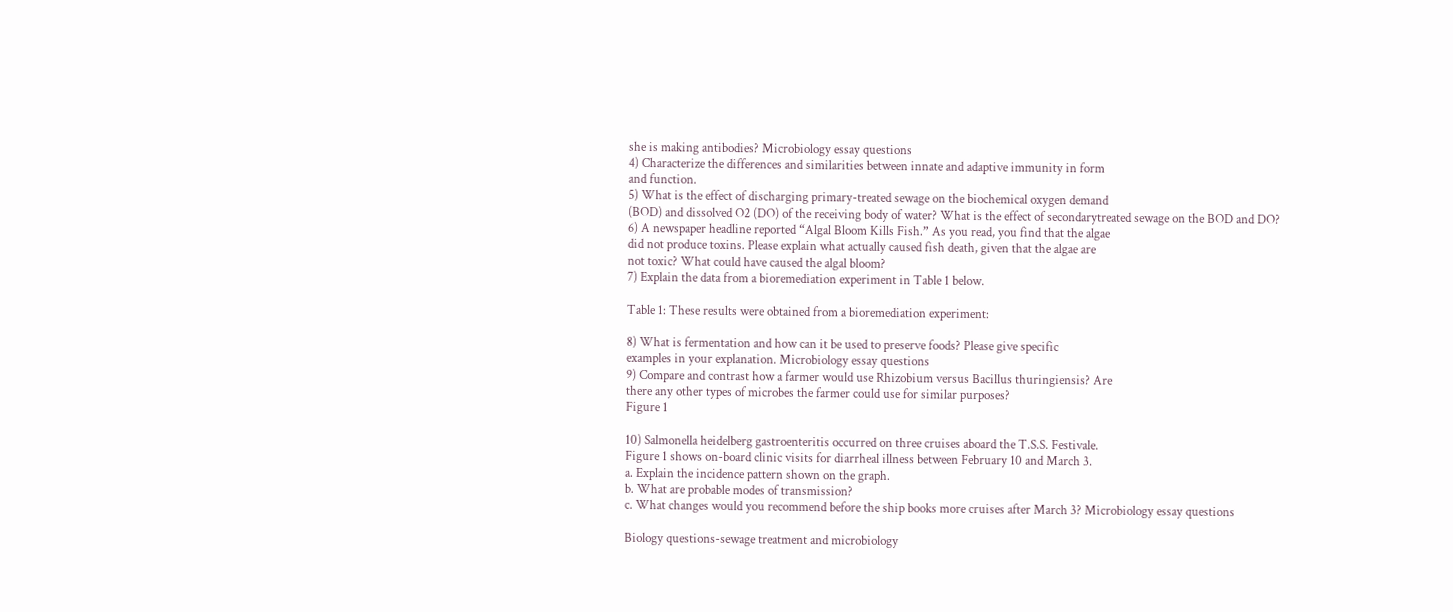she is making antibodies? Microbiology essay questions
4) Characterize the differences and similarities between innate and adaptive immunity in form
and function.
5) What is the effect of discharging primary-treated sewage on the biochemical oxygen demand
(BOD) and dissolved O2 (DO) of the receiving body of water? What is the effect of secondarytreated sewage on the BOD and DO?
6) A newspaper headline reported “Algal Bloom Kills Fish.” As you read, you find that the algae
did not produce toxins. Please explain what actually caused fish death, given that the algae are
not toxic? What could have caused the algal bloom?
7) Explain the data from a bioremediation experiment in Table 1 below.

Table 1: These results were obtained from a bioremediation experiment:

8) What is fermentation and how can it be used to preserve foods? Please give specific
examples in your explanation. Microbiology essay questions
9) Compare and contrast how a farmer would use Rhizobium versus Bacillus thuringiensis? Are
there any other types of microbes the farmer could use for similar purposes?
Figure 1

10) Salmonella heidelberg gastroenteritis occurred on three cruises aboard the T.S.S. Festivale.
Figure 1 shows on-board clinic visits for diarrheal illness between February 10 and March 3.
a. Explain the incidence pattern shown on the graph.
b. What are probable modes of transmission?
c. What changes would you recommend before the ship books more cruises after March 3? Microbiology essay questions

Biology questions-sewage treatment and microbiology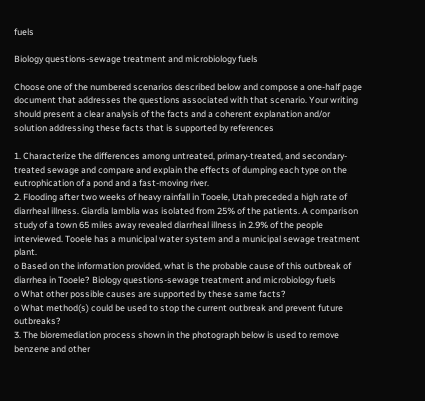fuels

Biology questions-sewage treatment and microbiology fuels

Choose one of the numbered scenarios described below and compose a one-half page document that addresses the questions associated with that scenario. Your writing should present a clear analysis of the facts and a coherent explanation and/or solution addressing these facts that is supported by references

1. Characterize the differences among untreated, primary-treated, and secondary-treated sewage and compare and explain the effects of dumping each type on the eutrophication of a pond and a fast-moving river.
2. Flooding after two weeks of heavy rainfall in Tooele, Utah preceded a high rate of diarrheal illness. Giardia lamblia was isolated from 25% of the patients. A comparison study of a town 65 miles away revealed diarrheal illness in 2.9% of the people interviewed. Tooele has a municipal water system and a municipal sewage treatment plant.
o Based on the information provided, what is the probable cause of this outbreak of diarrhea in Tooele? Biology questions-sewage treatment and microbiology fuels
o What other possible causes are supported by these same facts?
o What method(s) could be used to stop the current outbreak and prevent future outbreaks?
3. The bioremediation process shown in the photograph below is used to remove benzene and other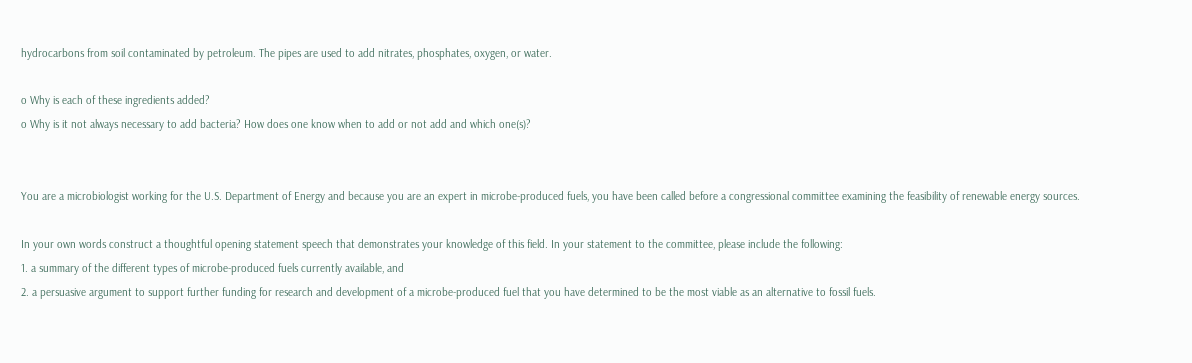hydrocarbons from soil contaminated by petroleum. The pipes are used to add nitrates, phosphates, oxygen, or water.

o Why is each of these ingredients added?
o Why is it not always necessary to add bacteria? How does one know when to add or not add and which one(s)?


You are a microbiologist working for the U.S. Department of Energy and because you are an expert in microbe-produced fuels, you have been called before a congressional committee examining the feasibility of renewable energy sources.

In your own words construct a thoughtful opening statement speech that demonstrates your knowledge of this field. In your statement to the committee, please include the following:
1. a summary of the different types of microbe-produced fuels currently available, and
2. a persuasive argument to support further funding for research and development of a microbe-produced fuel that you have determined to be the most viable as an alternative to fossil fuels.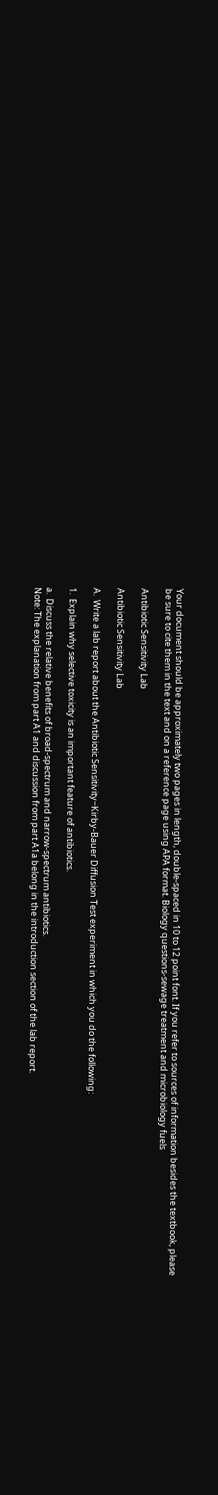Your document should be approximately two pages in length, double-spaced in 10 to 12 point font. If you refer to sources of information besides the textbook, please be sure to cite them in the text and on a reference page using APA format. Biology questions-sewage treatment and microbiology fuels

Antibiotic Sensitivity Lab

Antibiotic Sensitivity Lab

A.  Write a lab report about the Antibiotic Sensitivity−Kirby-Bauer Diffusion Test experiment in which you do the following:

1.  Explain why selective toxicity is an important feature of antibiotics.

a.  Discuss the relative benefits of broad-spectrum and narrow-spectrum antibiotics.
Note: The explanation from part A1 and discussion from part A1a belong in the introduction section of the lab report.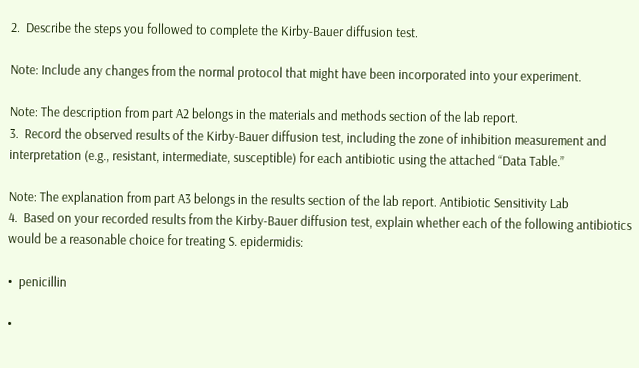2.  Describe the steps you followed to complete the Kirby-Bauer diffusion test.

Note: Include any changes from the normal protocol that might have been incorporated into your experiment.

Note: The description from part A2 belongs in the materials and methods section of the lab report.
3.  Record the observed results of the Kirby-Bauer diffusion test, including the zone of inhibition measurement and interpretation (e.g., resistant, intermediate, susceptible) for each antibiotic using the attached “Data Table.”

Note: The explanation from part A3 belongs in the results section of the lab report. Antibiotic Sensitivity Lab
4.  Based on your recorded results from the Kirby-Bauer diffusion test, explain whether each of the following antibiotics would be a reasonable choice for treating S. epidermidis:

•  penicillin

•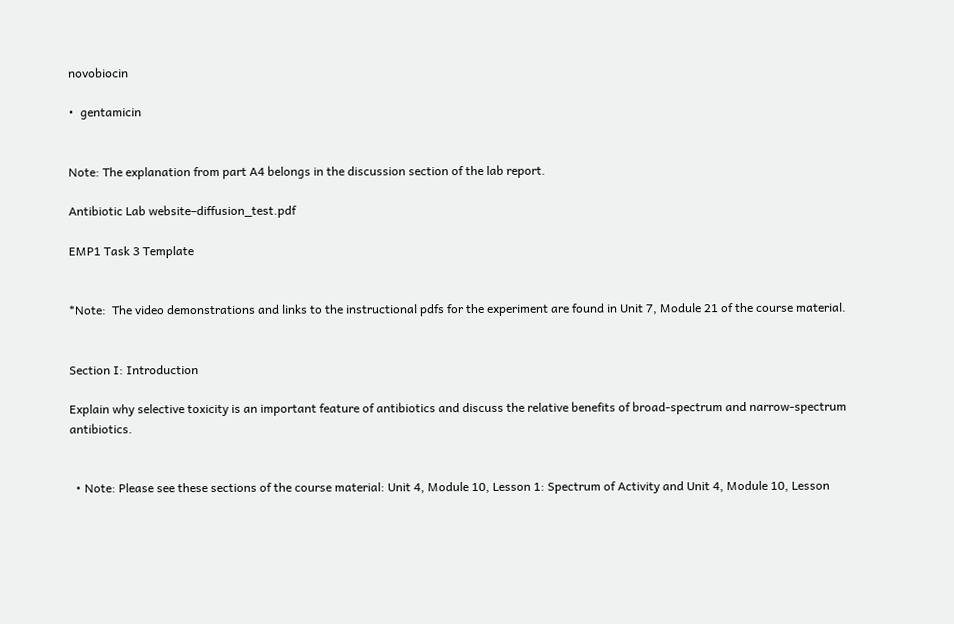novobiocin

•  gentamicin


Note: The explanation from part A4 belongs in the discussion section of the lab report.

Antibiotic Lab website–diffusion_test.pdf

EMP1 Task 3 Template


*Note:  The video demonstrations and links to the instructional pdfs for the experiment are found in Unit 7, Module 21 of the course material.


Section I: Introduction

Explain why selective toxicity is an important feature of antibiotics and discuss the relative benefits of broad-spectrum and narrow-spectrum antibiotics.


  • Note: Please see these sections of the course material: Unit 4, Module 10, Lesson 1: Spectrum of Activity and Unit 4, Module 10, Lesson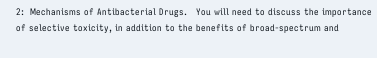2:  Mechanisms of Antibacterial Drugs.   You will need to discuss the importance of selective toxicity, in addition to the benefits of broad-spectrum and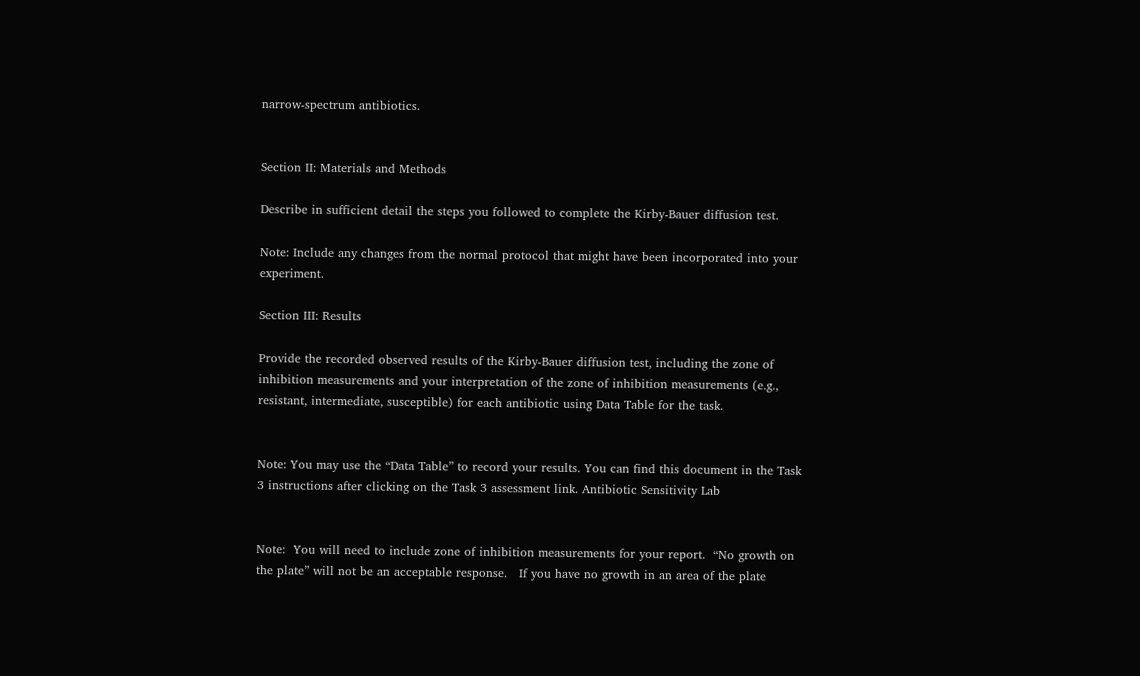narrow-spectrum antibiotics.


Section II: Materials and Methods

Describe in sufficient detail the steps you followed to complete the Kirby-Bauer diffusion test.

Note: Include any changes from the normal protocol that might have been incorporated into your experiment.

Section III: Results

Provide the recorded observed results of the Kirby-Bauer diffusion test, including the zone of inhibition measurements and your interpretation of the zone of inhibition measurements (e.g., resistant, intermediate, susceptible) for each antibiotic using Data Table for the task.


Note: You may use the “Data Table” to record your results. You can find this document in the Task 3 instructions after clicking on the Task 3 assessment link. Antibiotic Sensitivity Lab


Note:  You will need to include zone of inhibition measurements for your report.  “No growth on the plate” will not be an acceptable response.   If you have no growth in an area of the plate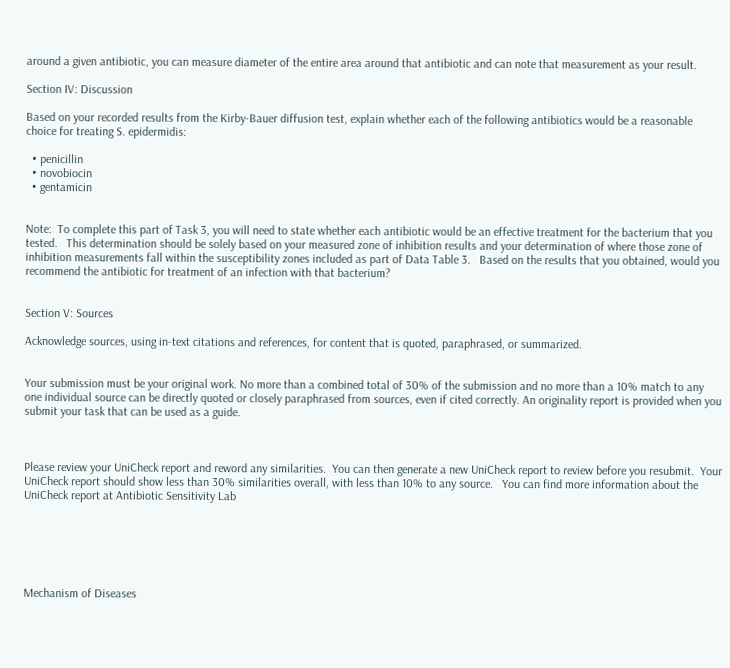around a given antibiotic, you can measure diameter of the entire area around that antibiotic and can note that measurement as your result.

Section IV: Discussion

Based on your recorded results from the Kirby-Bauer diffusion test, explain whether each of the following antibiotics would be a reasonable choice for treating S. epidermidis:

  • penicillin
  • novobiocin
  • gentamicin


Note:  To complete this part of Task 3, you will need to state whether each antibiotic would be an effective treatment for the bacterium that you tested.   This determination should be solely based on your measured zone of inhibition results and your determination of where those zone of inhibition measurements fall within the susceptibility zones included as part of Data Table 3.   Based on the results that you obtained, would you recommend the antibiotic for treatment of an infection with that bacterium?


Section V: Sources

Acknowledge sources, using in-text citations and references, for content that is quoted, paraphrased, or summarized.


Your submission must be your original work. No more than a combined total of 30% of the submission and no more than a 10% match to any one individual source can be directly quoted or closely paraphrased from sources, even if cited correctly. An originality report is provided when you submit your task that can be used as a guide.



Please review your UniCheck report and reword any similarities.  You can then generate a new UniCheck report to review before you resubmit.  Your UniCheck report should show less than 30% similarities overall, with less than 10% to any source.   You can find more information about the UniCheck report at Antibiotic Sensitivity Lab






Mechanism of Diseases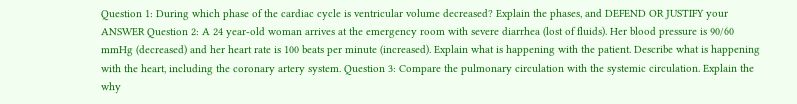Question 1: During which phase of the cardiac cycle is ventricular volume decreased? Explain the phases, and DEFEND OR JUSTIFY your ANSWER Question 2: A 24 year-old woman arrives at the emergency room with severe diarrhea (lost of fluids). Her blood pressure is 90/60 mmHg (decreased) and her heart rate is 100 beats per minute (increased). Explain what is happening with the patient. Describe what is happening with the heart, including the coronary artery system. Question 3: Compare the pulmonary circulation with the systemic circulation. Explain the why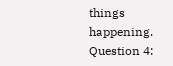things happening. Question 4: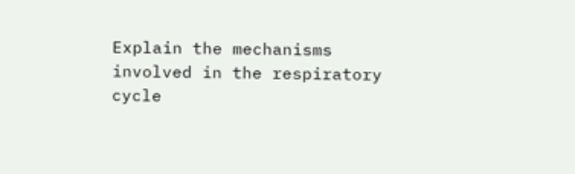Explain the mechanisms involved in the respiratory cycle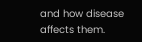and how disease affects them.